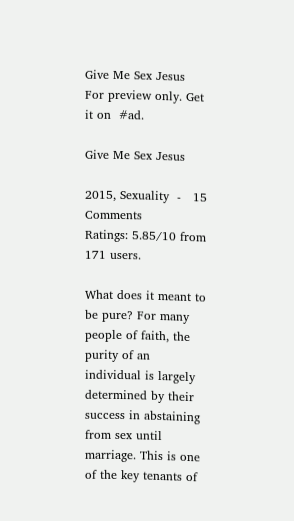Give Me Sex Jesus
For preview only. Get it on  #ad.

Give Me Sex Jesus

2015, Sexuality  -   15 Comments
Ratings: 5.85/10 from 171 users.

What does it meant to be pure? For many people of faith, the purity of an individual is largely determined by their success in abstaining from sex until marriage. This is one of the key tenants of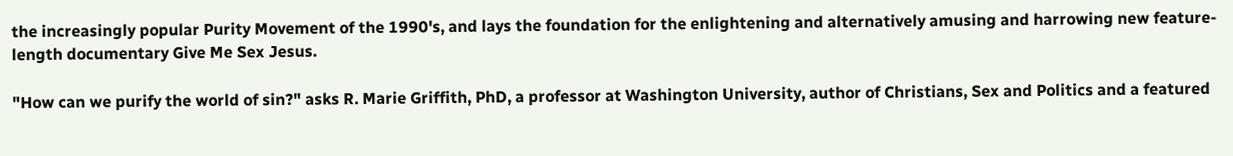the increasingly popular Purity Movement of the 1990's, and lays the foundation for the enlightening and alternatively amusing and harrowing new feature-length documentary Give Me Sex Jesus.

"How can we purify the world of sin?" asks R. Marie Griffith, PhD, a professor at Washington University, author of Christians, Sex and Politics and a featured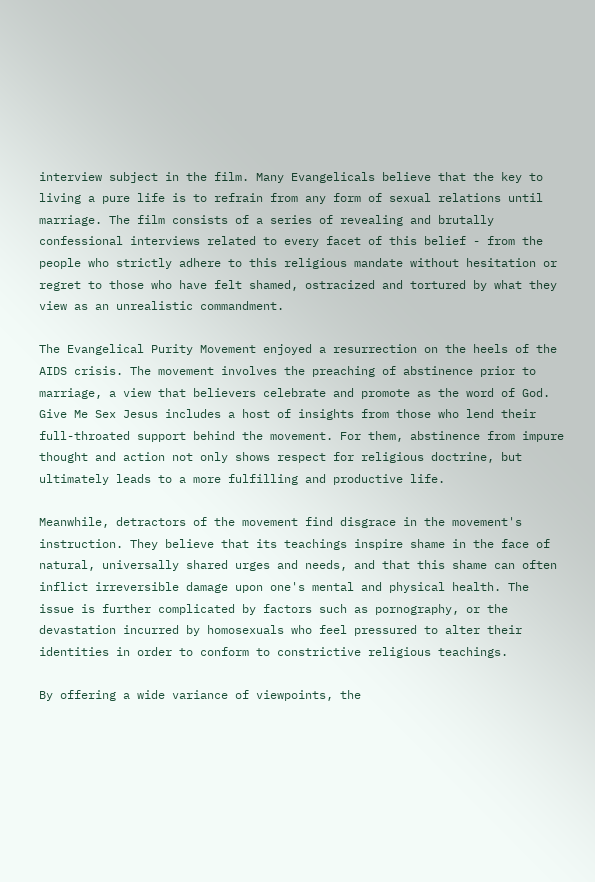interview subject in the film. Many Evangelicals believe that the key to living a pure life is to refrain from any form of sexual relations until marriage. The film consists of a series of revealing and brutally confessional interviews related to every facet of this belief - from the people who strictly adhere to this religious mandate without hesitation or regret to those who have felt shamed, ostracized and tortured by what they view as an unrealistic commandment.

The Evangelical Purity Movement enjoyed a resurrection on the heels of the AIDS crisis. The movement involves the preaching of abstinence prior to marriage, a view that believers celebrate and promote as the word of God. Give Me Sex Jesus includes a host of insights from those who lend their full-throated support behind the movement. For them, abstinence from impure thought and action not only shows respect for religious doctrine, but ultimately leads to a more fulfilling and productive life.

Meanwhile, detractors of the movement find disgrace in the movement's instruction. They believe that its teachings inspire shame in the face of natural, universally shared urges and needs, and that this shame can often inflict irreversible damage upon one's mental and physical health. The issue is further complicated by factors such as pornography, or the devastation incurred by homosexuals who feel pressured to alter their identities in order to conform to constrictive religious teachings.

By offering a wide variance of viewpoints, the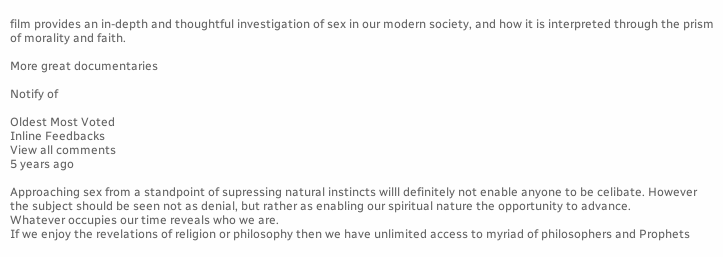film provides an in-depth and thoughtful investigation of sex in our modern society, and how it is interpreted through the prism of morality and faith.

More great documentaries

Notify of

Oldest Most Voted
Inline Feedbacks
View all comments
5 years ago

Approaching sex from a standpoint of supressing natural instincts willl definitely not enable anyone to be celibate. However the subject should be seen not as denial, but rather as enabling our spiritual nature the opportunity to advance.
Whatever occupies our time reveals who we are.
If we enjoy the revelations of religion or philosophy then we have unlimited access to myriad of philosophers and Prophets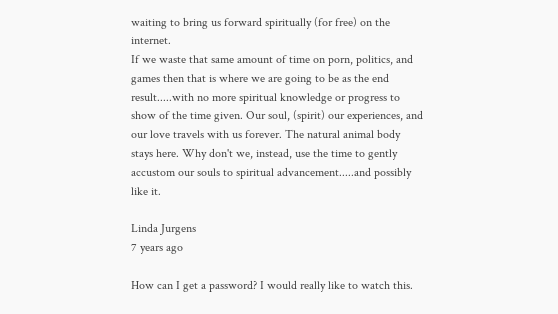waiting to bring us forward spiritually (for free) on the internet.
If we waste that same amount of time on porn, politics, and games then that is where we are going to be as the end result.....with no more spiritual knowledge or progress to show of the time given. Our soul, (spirit) our experiences, and our love travels with us forever. The natural animal body stays here. Why don't we, instead, use the time to gently accustom our souls to spiritual advancement.....and possibly like it.

Linda Jurgens
7 years ago

How can I get a password? I would really like to watch this.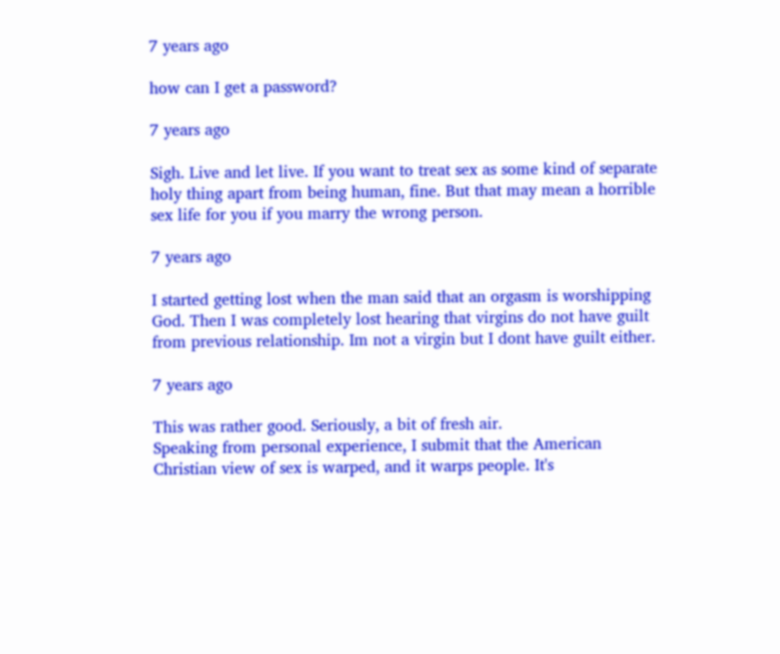7 years ago

how can I get a password?

7 years ago

Sigh. Live and let live. If you want to treat sex as some kind of separate holy thing apart from being human, fine. But that may mean a horrible sex life for you if you marry the wrong person.

7 years ago

I started getting lost when the man said that an orgasm is worshipping God. Then I was completely lost hearing that virgins do not have guilt from previous relationship. Im not a virgin but I dont have guilt either.

7 years ago

This was rather good. Seriously, a bit of fresh air.
Speaking from personal experience, I submit that the American Christian view of sex is warped, and it warps people. It's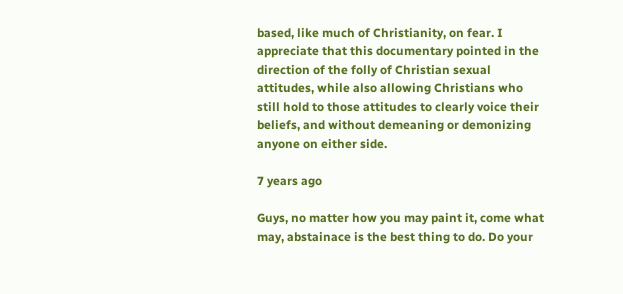based, like much of Christianity, on fear. I appreciate that this documentary pointed in the direction of the folly of Christian sexual attitudes, while also allowing Christians who still hold to those attitudes to clearly voice their beliefs, and without demeaning or demonizing anyone on either side.

7 years ago

Guys, no matter how you may paint it, come what may, abstainace is the best thing to do. Do your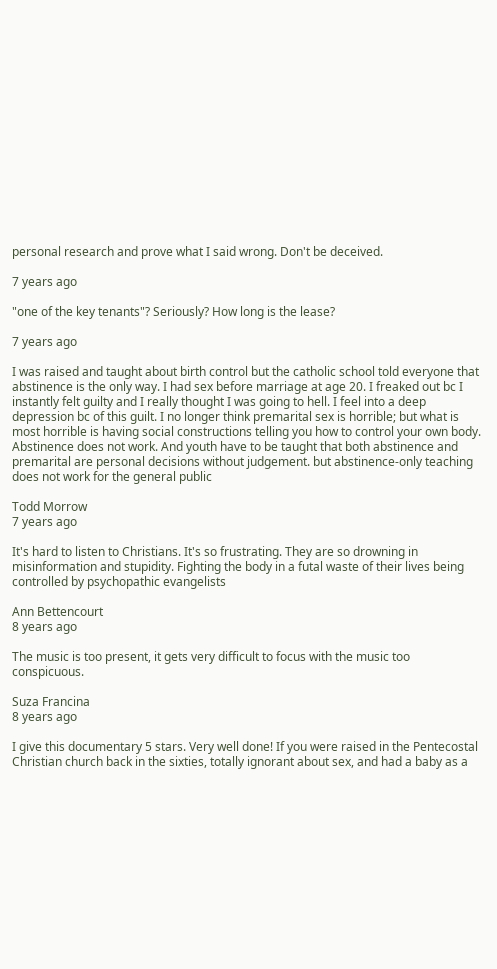personal research and prove what I said wrong. Don't be deceived.

7 years ago

"one of the key tenants"? Seriously? How long is the lease?

7 years ago

I was raised and taught about birth control but the catholic school told everyone that abstinence is the only way. I had sex before marriage at age 20. I freaked out bc I instantly felt guilty and I really thought I was going to hell. I feel into a deep depression bc of this guilt. I no longer think premarital sex is horrible; but what is most horrible is having social constructions telling you how to control your own body. Abstinence does not work. And youth have to be taught that both abstinence and premarital are personal decisions without judgement. but abstinence-only teaching does not work for the general public

Todd Morrow
7 years ago

It's hard to listen to Christians. It's so frustrating. They are so drowning in misinformation and stupidity. Fighting the body in a futal waste of their lives being controlled by psychopathic evangelists

Ann Bettencourt
8 years ago

The music is too present, it gets very difficult to focus with the music too conspicuous.

Suza Francina
8 years ago

I give this documentary 5 stars. Very well done! If you were raised in the Pentecostal Christian church back in the sixties, totally ignorant about sex, and had a baby as a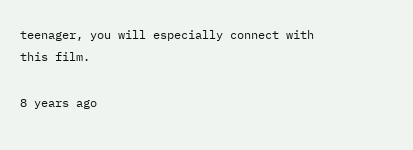teenager, you will especially connect with this film.

8 years ago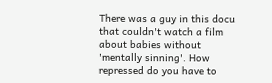There was a guy in this docu that couldn't watch a film about babies without 'mentally sinning'. How repressed do you have to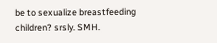be to sexualize breastfeeding children? srsly. SMH.